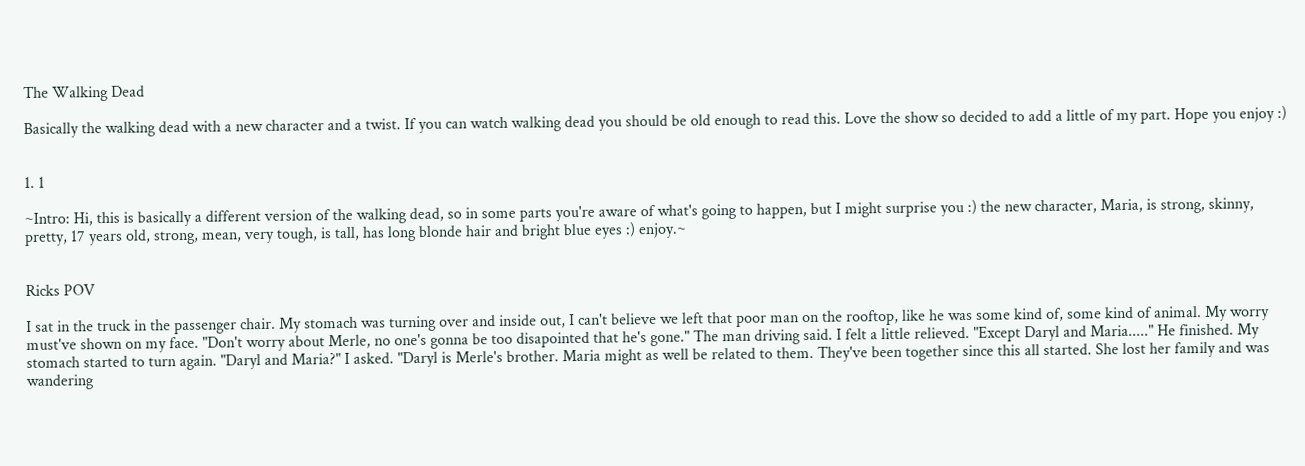The Walking Dead

Basically the walking dead with a new character and a twist. If you can watch walking dead you should be old enough to read this. Love the show so decided to add a little of my part. Hope you enjoy :)


1. 1

~Intro: Hi, this is basically a different version of the walking dead, so in some parts you're aware of what's going to happen, but I might surprise you :) the new character, Maria, is strong, skinny, pretty, 17 years old, strong, mean, very tough, is tall, has long blonde hair and bright blue eyes :) enjoy.~


Ricks POV

I sat in the truck in the passenger chair. My stomach was turning over and inside out, I can't believe we left that poor man on the rooftop, like he was some kind of, some kind of animal. My worry must've shown on my face. "Don't worry about Merle, no one's gonna be too disapointed that he's gone." The man driving said. I felt a little relieved. "Except Daryl and Maria....." He finished. My stomach started to turn again. "Daryl and Maria?" I asked. "Daryl is Merle's brother. Maria might as well be related to them. They've been together since this all started. She lost her family and was wandering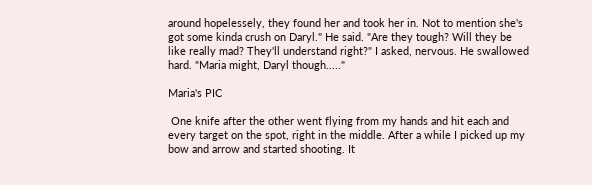around hopelessely, they found her and took her in. Not to mention she's got some kinda crush on Daryl." He said. "Are they tough? Will they be like really mad? They'll understand right?" I asked, nervous. He swallowed hard. "Maria might, Daryl though....."

Maria's PIC

 One knife after the other went flying from my hands and hit each and every target on the spot, right in the middle. After a while I picked up my bow and arrow and started shooting. It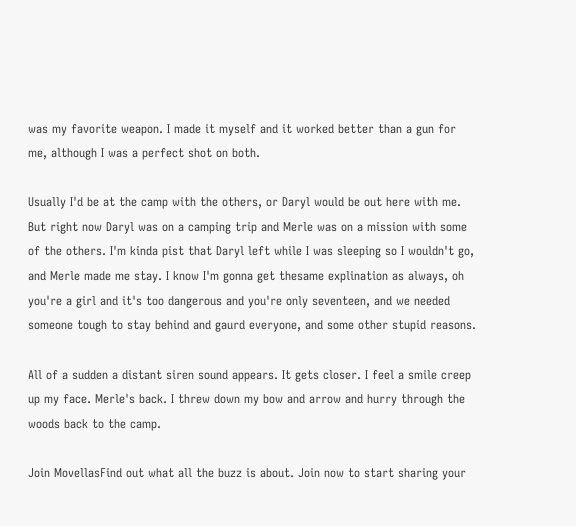was my favorite weapon. I made it myself and it worked better than a gun for me, although I was a perfect shot on both.

Usually I'd be at the camp with the others, or Daryl would be out here with me. But right now Daryl was on a camping trip and Merle was on a mission with some of the others. I'm kinda pist that Daryl left while I was sleeping so I wouldn't go, and Merle made me stay. I know I'm gonna get thesame explination as always, oh you're a girl and it's too dangerous and you're only seventeen, and we needed someone tough to stay behind and gaurd everyone, and some other stupid reasons.

All of a sudden a distant siren sound appears. It gets closer. I feel a smile creep up my face. Merle's back. I threw down my bow and arrow and hurry through the woods back to the camp.

Join MovellasFind out what all the buzz is about. Join now to start sharing your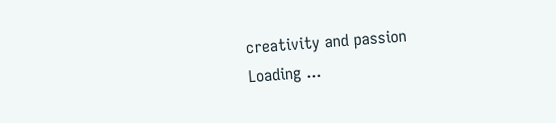creativity and passion
Loading ...